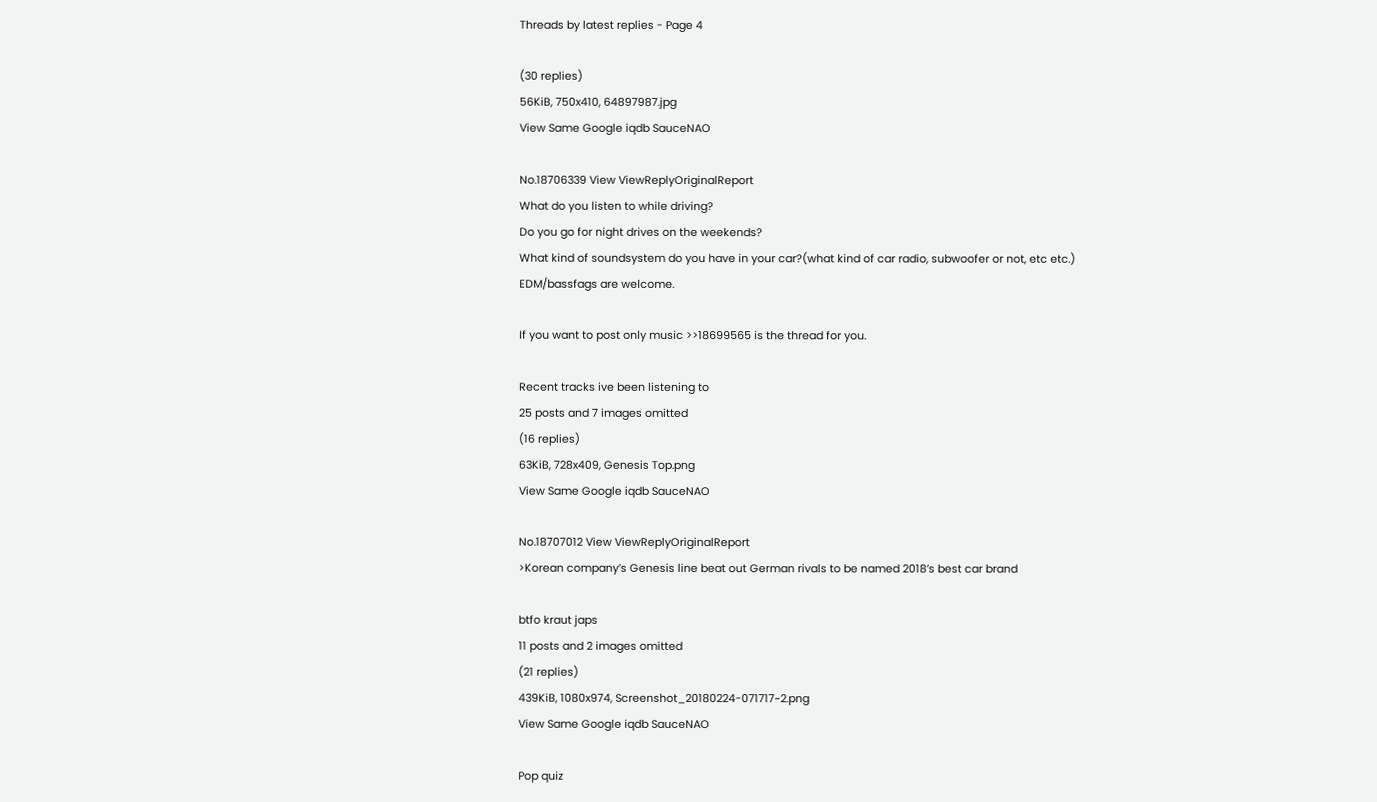Threads by latest replies - Page 4

(30 replies)
56KiB, 750x410, 64897987.jpg
View Same Google iqdb SauceNAO

No.18706339 View ViewReplyOriginalReport
What do you listen to while driving?
Do you go for night drives on the weekends?
What kind of soundsystem do you have in your car?(what kind of car radio, subwoofer or not, etc etc.)
EDM/bassfags are welcome.

If you want to post only music >>18699565 is the thread for you.

Recent tracks ive been listening to
25 posts and 7 images omitted
(16 replies)
63KiB, 728x409, Genesis Top.png
View Same Google iqdb SauceNAO

No.18707012 View ViewReplyOriginalReport
>Korean company’s Genesis line beat out German rivals to be named 2018’s best car brand

btfo kraut japs
11 posts and 2 images omitted
(21 replies)
439KiB, 1080x974, Screenshot_20180224-071717~2.png
View Same Google iqdb SauceNAO

Pop quiz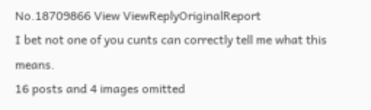No.18709866 View ViewReplyOriginalReport
I bet not one of you cunts can correctly tell me what this means.
16 posts and 4 images omitted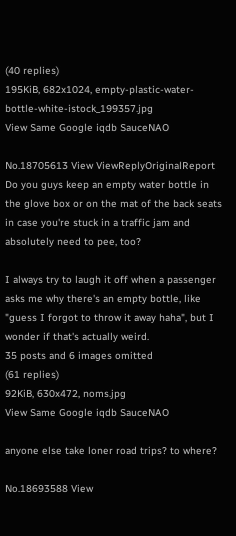(40 replies)
195KiB, 682x1024, empty-plastic-water-bottle-white-istock_199357.jpg
View Same Google iqdb SauceNAO

No.18705613 View ViewReplyOriginalReport
Do you guys keep an empty water bottle in the glove box or on the mat of the back seats in case you're stuck in a traffic jam and absolutely need to pee, too?

I always try to laugh it off when a passenger asks me why there's an empty bottle, like "guess I forgot to throw it away haha", but I wonder if that's actually weird.
35 posts and 6 images omitted
(61 replies)
92KiB, 630x472, noms.jpg
View Same Google iqdb SauceNAO

anyone else take loner road trips? to where?

No.18693588 View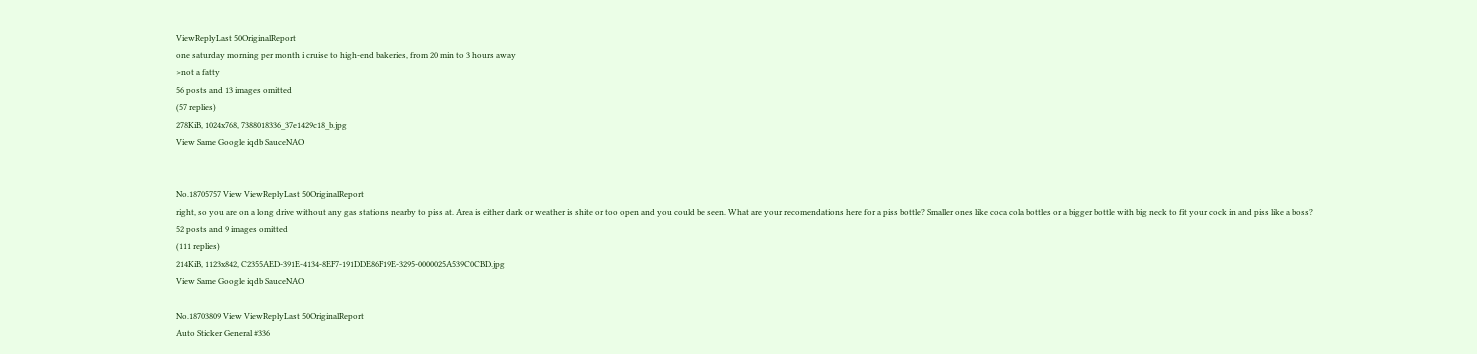ViewReplyLast 50OriginalReport
one saturday morning per month i cruise to high-end bakeries, from 20 min to 3 hours away
>not a fatty
56 posts and 13 images omitted
(57 replies)
278KiB, 1024x768, 7388018336_37e1429c18_b.jpg
View Same Google iqdb SauceNAO


No.18705757 View ViewReplyLast 50OriginalReport
right, so you are on a long drive without any gas stations nearby to piss at. Area is either dark or weather is shite or too open and you could be seen. What are your recomendations here for a piss bottle? Smaller ones like coca cola bottles or a bigger bottle with big neck to fit your cock in and piss like a boss?
52 posts and 9 images omitted
(111 replies)
214KiB, 1123x842, C2355AED-391E-4134-8EF7-191DDE86F19E-3295-0000025A539C0CBD.jpg
View Same Google iqdb SauceNAO

No.18703809 View ViewReplyLast 50OriginalReport
Auto Sticker General #336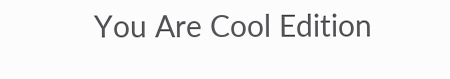You Are Cool Edition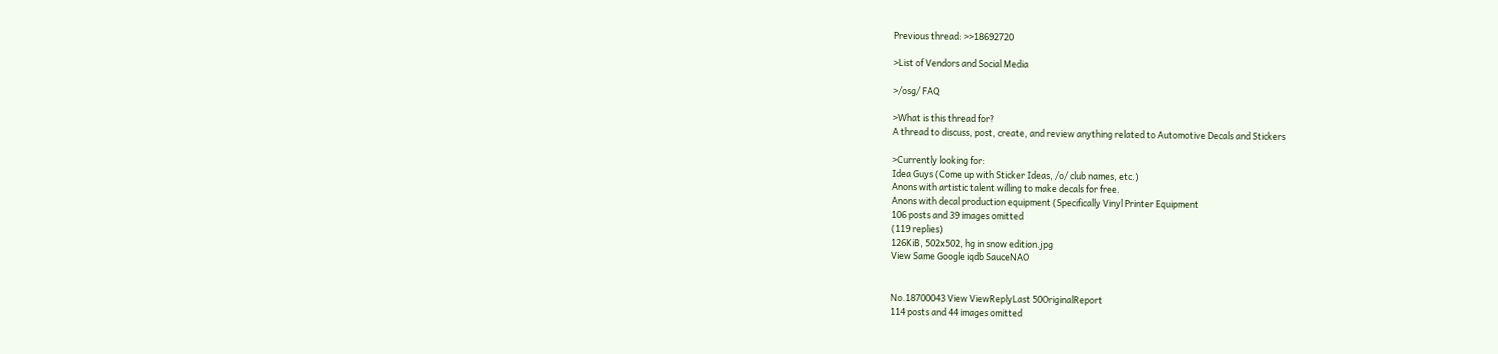Previous thread: >>18692720

>List of Vendors and Social Media

>/osg/ FAQ

>What is this thread for?
A thread to discuss, post, create, and review anything related to Automotive Decals and Stickers

>Currently looking for:
Idea Guys (Come up with Sticker Ideas, /o/ club names, etc.)
Anons with artistic talent willing to make decals for free.
Anons with decal production equipment (Specifically Vinyl Printer Equipment
106 posts and 39 images omitted
(119 replies)
126KiB, 502x502, hg in snow edition.jpg
View Same Google iqdb SauceNAO


No.18700043 View ViewReplyLast 50OriginalReport
114 posts and 44 images omitted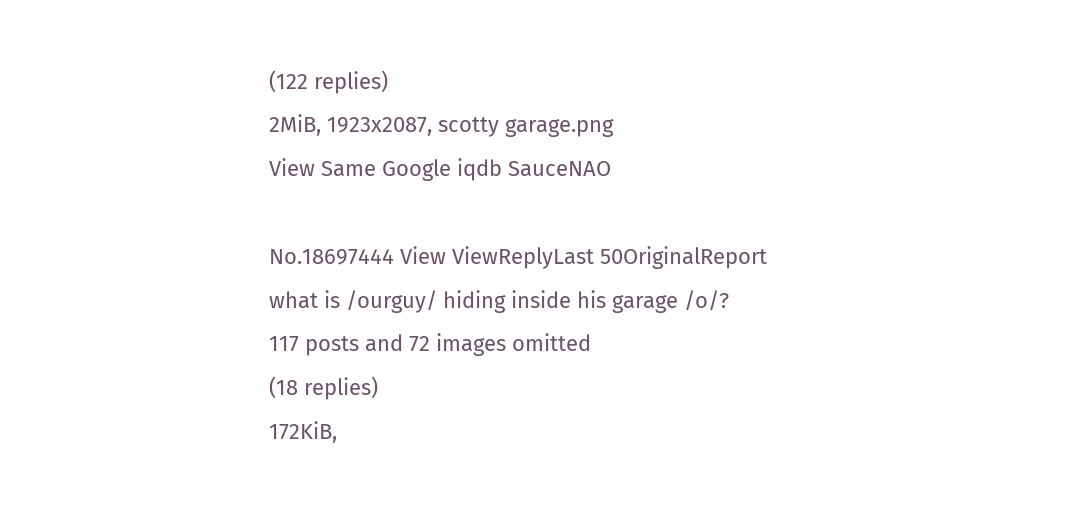(122 replies)
2MiB, 1923x2087, scotty garage.png
View Same Google iqdb SauceNAO

No.18697444 View ViewReplyLast 50OriginalReport
what is /ourguy/ hiding inside his garage /o/?
117 posts and 72 images omitted
(18 replies)
172KiB,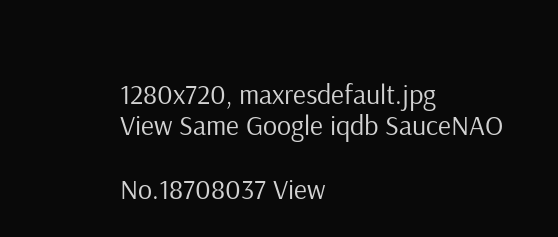1280x720, maxresdefault.jpg
View Same Google iqdb SauceNAO

No.18708037 View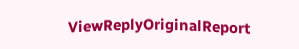ViewReplyOriginalReport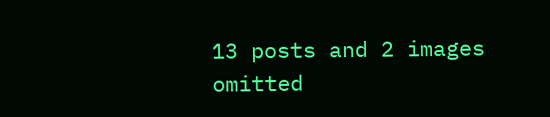13 posts and 2 images omitted